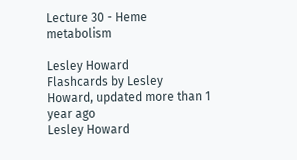Lecture 30 - Heme metabolism

Lesley Howard
Flashcards by Lesley Howard, updated more than 1 year ago
Lesley Howard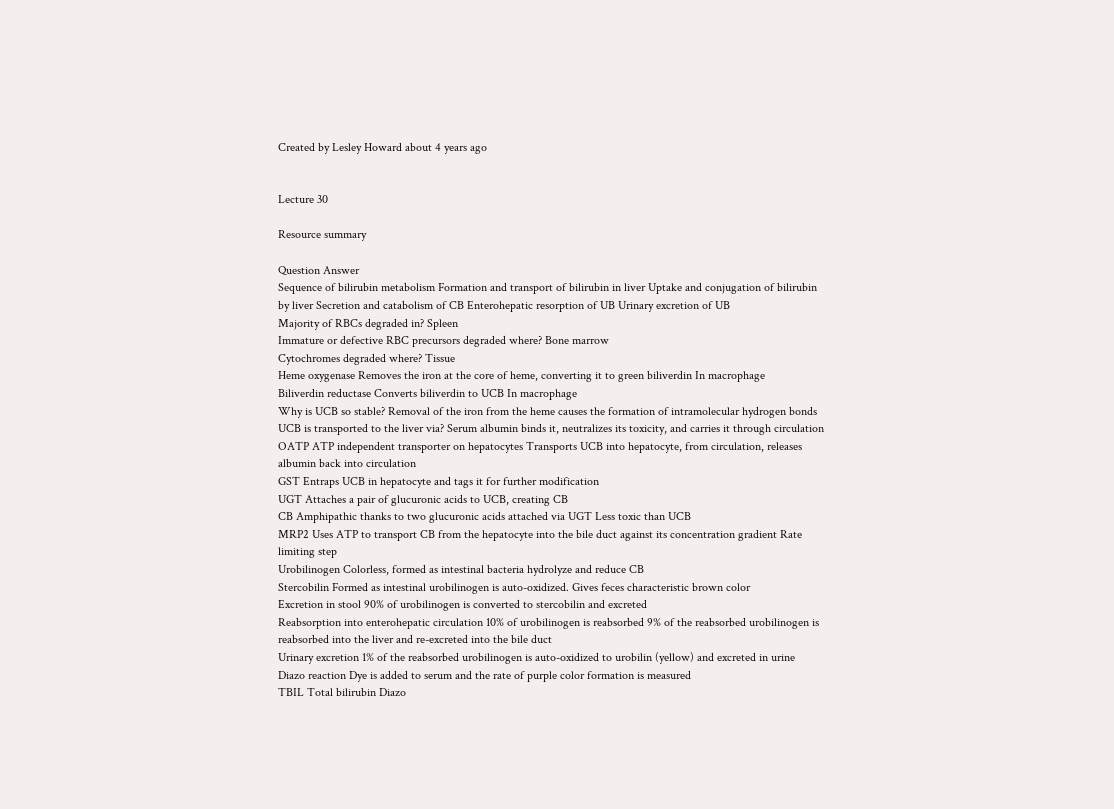Created by Lesley Howard about 4 years ago


Lecture 30

Resource summary

Question Answer
Sequence of bilirubin metabolism Formation and transport of bilirubin in liver Uptake and conjugation of bilirubin by liver Secretion and catabolism of CB Enterohepatic resorption of UB Urinary excretion of UB
Majority of RBCs degraded in? Spleen
Immature or defective RBC precursors degraded where? Bone marrow
Cytochromes degraded where? Tissue
Heme oxygenase Removes the iron at the core of heme, converting it to green biliverdin In macrophage
Biliverdin reductase Converts biliverdin to UCB In macrophage
Why is UCB so stable? Removal of the iron from the heme causes the formation of intramolecular hydrogen bonds
UCB is transported to the liver via? Serum albumin binds it, neutralizes its toxicity, and carries it through circulation
OATP ATP independent transporter on hepatocytes Transports UCB into hepatocyte, from circulation, releases albumin back into circulation
GST Entraps UCB in hepatocyte and tags it for further modification
UGT Attaches a pair of glucuronic acids to UCB, creating CB
CB Amphipathic thanks to two glucuronic acids attached via UGT Less toxic than UCB
MRP2 Uses ATP to transport CB from the hepatocyte into the bile duct against its concentration gradient Rate limiting step
Urobilinogen Colorless, formed as intestinal bacteria hydrolyze and reduce CB
Stercobilin Formed as intestinal urobilinogen is auto-oxidized. Gives feces characteristic brown color
Excretion in stool 90% of urobilinogen is converted to stercobilin and excreted
Reabsorption into enterohepatic circulation 10% of urobilinogen is reabsorbed 9% of the reabsorbed urobilinogen is reabsorbed into the liver and re-excreted into the bile duct
Urinary excretion 1% of the reabsorbed urobilinogen is auto-oxidized to urobilin (yellow) and excreted in urine
Diazo reaction Dye is added to serum and the rate of purple color formation is measured
TBIL Total bilirubin Diazo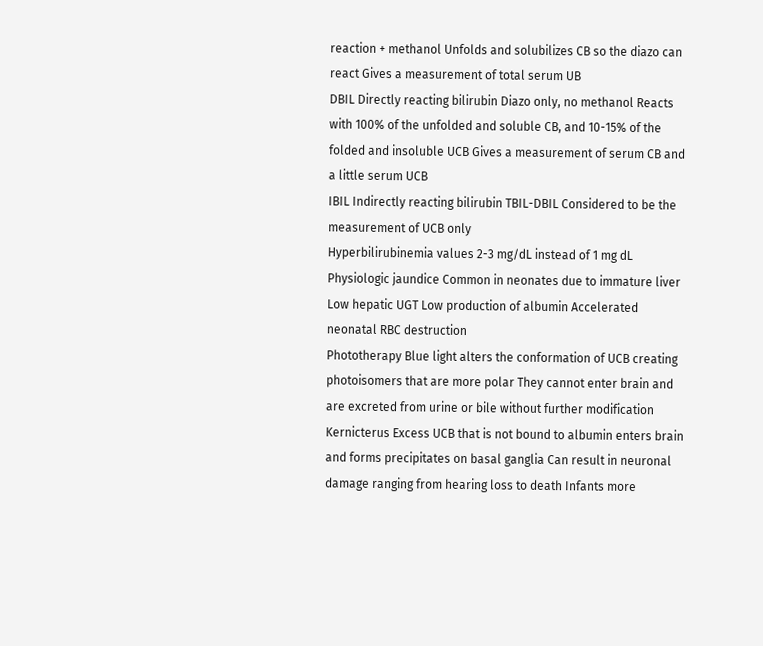reaction + methanol Unfolds and solubilizes CB so the diazo can react Gives a measurement of total serum UB
DBIL Directly reacting bilirubin Diazo only, no methanol Reacts with 100% of the unfolded and soluble CB, and 10-15% of the folded and insoluble UCB Gives a measurement of serum CB and a little serum UCB
IBIL Indirectly reacting bilirubin TBIL-DBIL Considered to be the measurement of UCB only
Hyperbilirubinemia values 2-3 mg/dL instead of 1 mg dL
Physiologic jaundice Common in neonates due to immature liver Low hepatic UGT Low production of albumin Accelerated neonatal RBC destruction
Phototherapy Blue light alters the conformation of UCB creating photoisomers that are more polar They cannot enter brain and are excreted from urine or bile without further modification
Kernicterus Excess UCB that is not bound to albumin enters brain and forms precipitates on basal ganglia Can result in neuronal damage ranging from hearing loss to death Infants more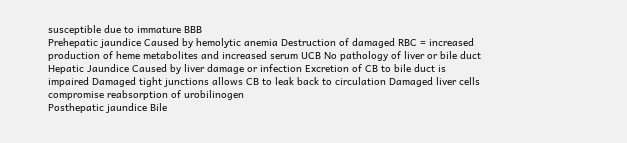susceptible due to immature BBB
Prehepatic jaundice Caused by hemolytic anemia Destruction of damaged RBC = increased production of heme metabolites and increased serum UCB No pathology of liver or bile duct
Hepatic Jaundice Caused by liver damage or infection Excretion of CB to bile duct is impaired Damaged tight junctions allows CB to leak back to circulation Damaged liver cells compromise reabsorption of urobilinogen
Posthepatic jaundice Bile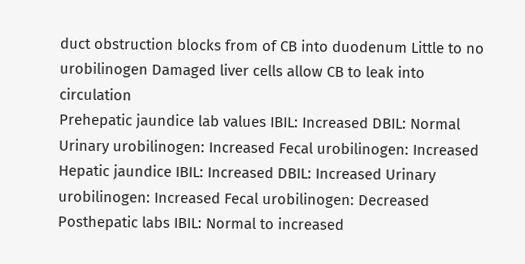duct obstruction blocks from of CB into duodenum Little to no urobilinogen Damaged liver cells allow CB to leak into circulation
Prehepatic jaundice lab values IBIL: Increased DBIL: Normal Urinary urobilinogen: Increased Fecal urobilinogen: Increased
Hepatic jaundice IBIL: Increased DBIL: Increased Urinary urobilinogen: Increased Fecal urobilinogen: Decreased
Posthepatic labs IBIL: Normal to increased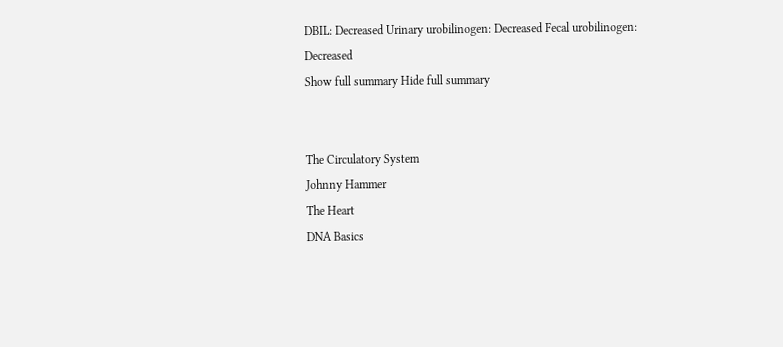DBIL: Decreased Urinary urobilinogen: Decreased Fecal urobilinogen: Decreased
Show full summary Hide full summary


The Circulatory System
Johnny Hammer
The Heart
DNA Basics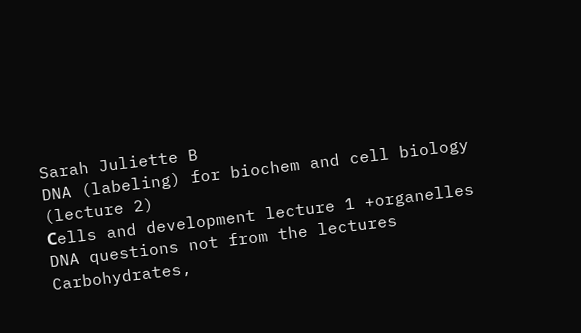Sarah Juliette B
DNA (labeling) for biochem and cell biology (lecture 2)
Сells and development lecture 1 +organelles
DNA questions not from the lectures
Carbohydrates,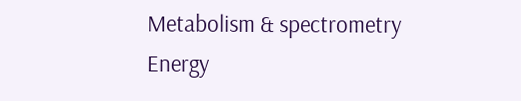Metabolism & spectrometry
Energy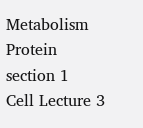Metabolism
Protein section 1
Cell Lecture 3